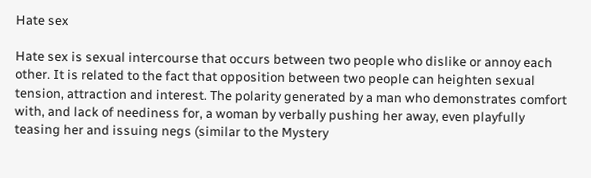Hate sex

Hate sex is sexual intercourse that occurs between two people who dislike or annoy each other. It is related to the fact that opposition between two people can heighten sexual tension, attraction and interest. The polarity generated by a man who demonstrates comfort with, and lack of neediness for, a woman by verbally pushing her away, even playfully teasing her and issuing negs (similar to the Mystery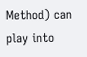Method) can play into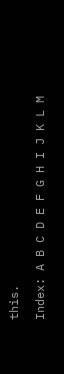this.

Index: A B C D E F G H I J K L M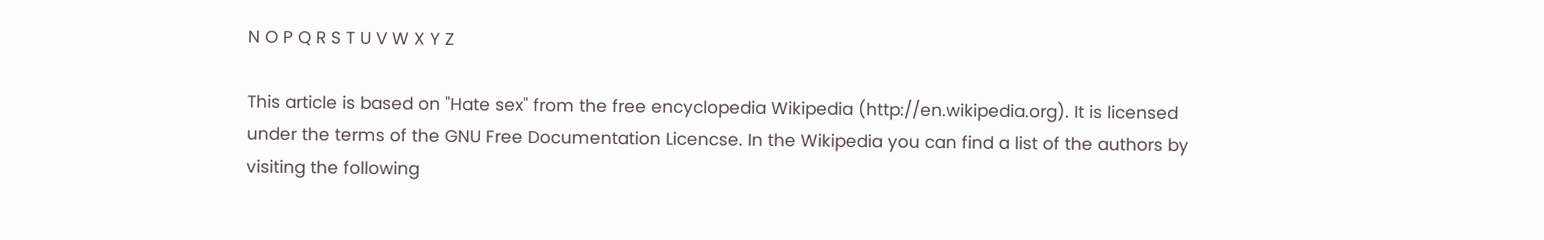N O P Q R S T U V W X Y Z

This article is based on "Hate sex" from the free encyclopedia Wikipedia (http://en.wikipedia.org). It is licensed under the terms of the GNU Free Documentation Licencse. In the Wikipedia you can find a list of the authors by visiting the following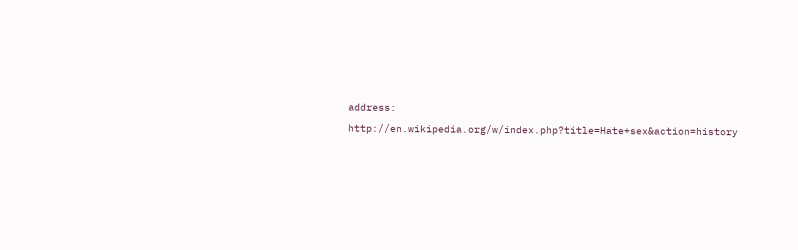address: http://en.wikipedia.org/w/index.php?title=Hate+sex&action=history